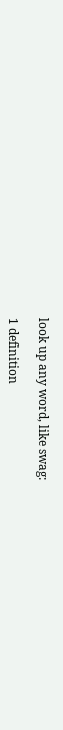look up any word, like swag:

1 definition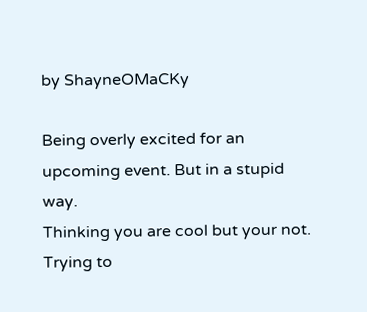by ShayneOMaCKy

Being overly excited for an upcoming event. But in a stupid way.
Thinking you are cool but your not.
Trying to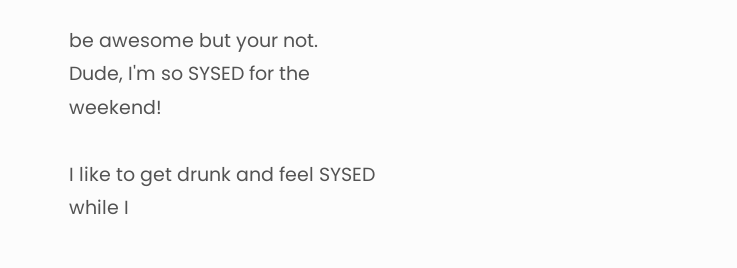be awesome but your not.
Dude, I'm so SYSED for the weekend!

I like to get drunk and feel SYSED while I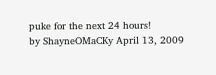puke for the next 24 hours!
by ShayneOMaCKy April 13, 2009